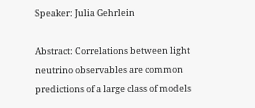Speaker: Julia Gehrlein

Abstract: Correlations between light neutrino observables are common predictions of a large class of models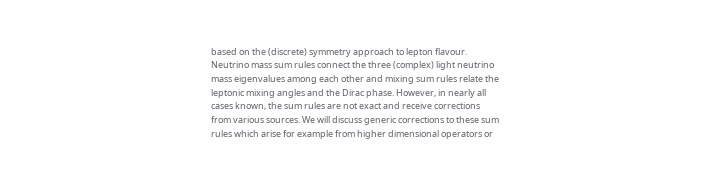based on the (discrete) symmetry approach to lepton flavour. Neutrino mass sum rules connect the three (complex) light neutrino mass eigenvalues among each other and mixing sum rules relate the leptonic mixing angles and the Dirac phase. However, in nearly all cases known, the sum rules are not exact and receive corrections from various sources. We will discuss generic corrections to these sum rules which arise for example from higher dimensional operators or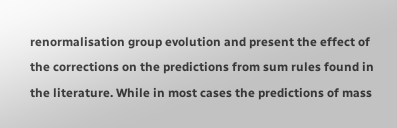renormalisation group evolution and present the effect of the corrections on the predictions from sum rules found in the literature. While in most cases the predictions of mass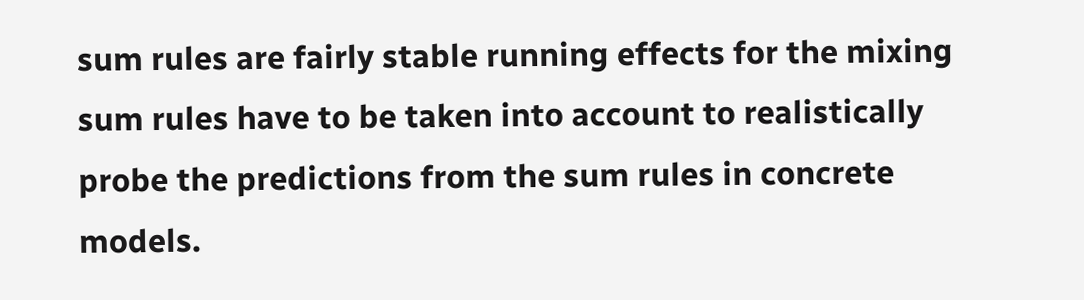sum rules are fairly stable running effects for the mixing sum rules have to be taken into account to realistically probe the predictions from the sum rules in concrete models.